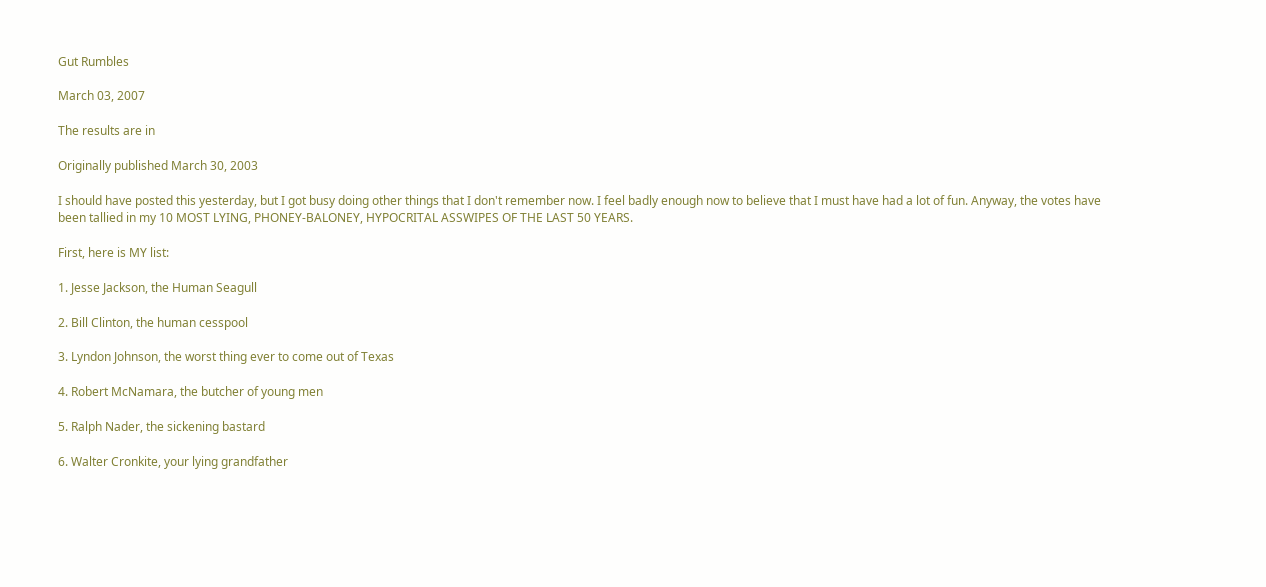Gut Rumbles

March 03, 2007

The results are in

Originally published March 30, 2003

I should have posted this yesterday, but I got busy doing other things that I don't remember now. I feel badly enough now to believe that I must have had a lot of fun. Anyway, the votes have been tallied in my 10 MOST LYING, PHONEY-BALONEY, HYPOCRITAL ASSWIPES OF THE LAST 50 YEARS.

First, here is MY list:

1. Jesse Jackson, the Human Seagull

2. Bill Clinton, the human cesspool

3. Lyndon Johnson, the worst thing ever to come out of Texas

4. Robert McNamara, the butcher of young men

5. Ralph Nader, the sickening bastard

6. Walter Cronkite, your lying grandfather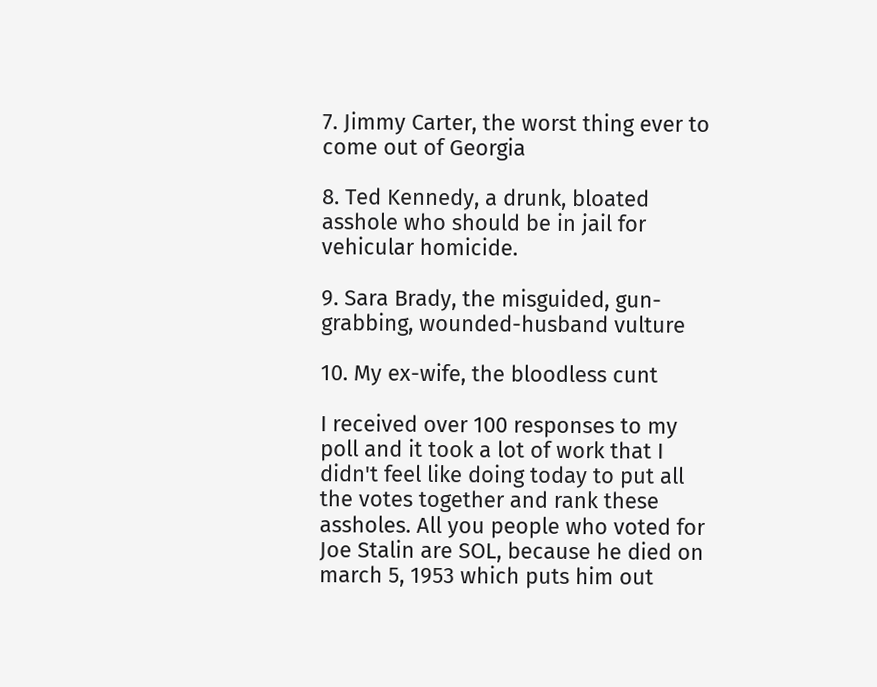7. Jimmy Carter, the worst thing ever to come out of Georgia

8. Ted Kennedy, a drunk, bloated asshole who should be in jail for vehicular homicide.

9. Sara Brady, the misguided, gun-grabbing, wounded-husband vulture

10. My ex-wife, the bloodless cunt

I received over 100 responses to my poll and it took a lot of work that I didn't feel like doing today to put all the votes together and rank these assholes. All you people who voted for Joe Stalin are SOL, because he died on march 5, 1953 which puts him out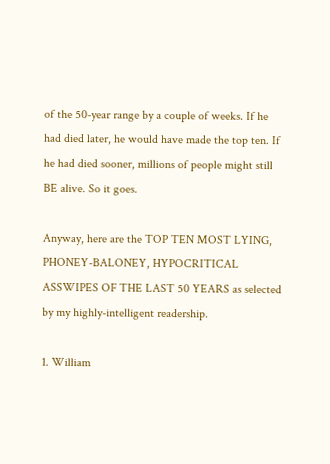of the 50-year range by a couple of weeks. If he had died later, he would have made the top ten. If he had died sooner, millions of people might still BE alive. So it goes.

Anyway, here are the TOP TEN MOST LYING, PHONEY-BALONEY, HYPOCRITICAL ASSWIPES OF THE LAST 50 YEARS as selected by my highly-intelligent readership.

1. William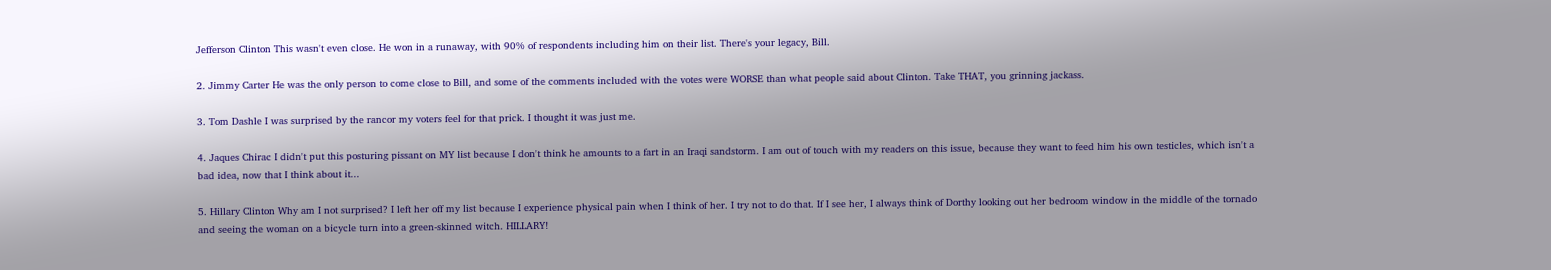Jefferson Clinton This wasn't even close. He won in a runaway, with 90% of respondents including him on their list. There's your legacy, Bill.

2. Jimmy Carter He was the only person to come close to Bill, and some of the comments included with the votes were WORSE than what people said about Clinton. Take THAT, you grinning jackass.

3. Tom Dashle I was surprised by the rancor my voters feel for that prick. I thought it was just me.

4. Jaques Chirac I didn't put this posturing pissant on MY list because I don't think he amounts to a fart in an Iraqi sandstorm. I am out of touch with my readers on this issue, because they want to feed him his own testicles, which isn't a bad idea, now that I think about it...

5. Hillary Clinton Why am I not surprised? I left her off my list because I experience physical pain when I think of her. I try not to do that. If I see her, I always think of Dorthy looking out her bedroom window in the middle of the tornado and seeing the woman on a bicycle turn into a green-skinned witch. HILLARY!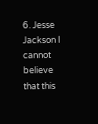6. Jesse Jackson I cannot believe that this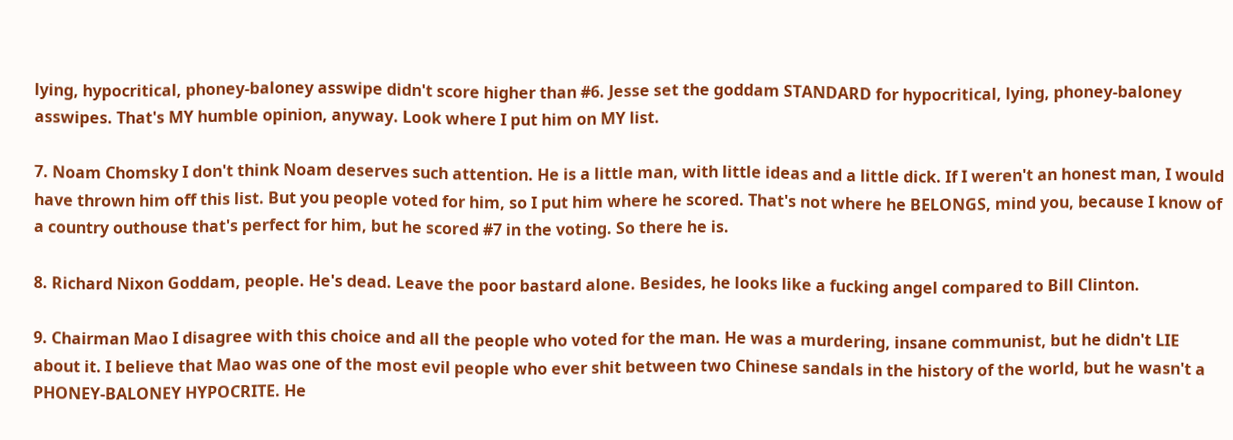lying, hypocritical, phoney-baloney asswipe didn't score higher than #6. Jesse set the goddam STANDARD for hypocritical, lying, phoney-baloney asswipes. That's MY humble opinion, anyway. Look where I put him on MY list.

7. Noam Chomsky I don't think Noam deserves such attention. He is a little man, with little ideas and a little dick. If I weren't an honest man, I would have thrown him off this list. But you people voted for him, so I put him where he scored. That's not where he BELONGS, mind you, because I know of a country outhouse that's perfect for him, but he scored #7 in the voting. So there he is.

8. Richard Nixon Goddam, people. He's dead. Leave the poor bastard alone. Besides, he looks like a fucking angel compared to Bill Clinton.

9. Chairman Mao I disagree with this choice and all the people who voted for the man. He was a murdering, insane communist, but he didn't LIE about it. I believe that Mao was one of the most evil people who ever shit between two Chinese sandals in the history of the world, but he wasn't a PHONEY-BALONEY HYPOCRITE. He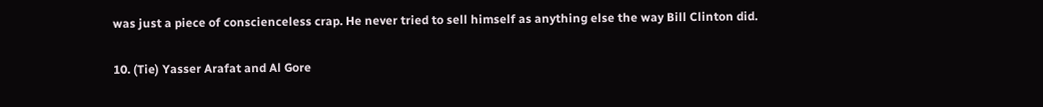was just a piece of conscienceless crap. He never tried to sell himself as anything else the way Bill Clinton did.

10. (Tie) Yasser Arafat and Al Gore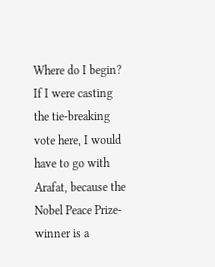Where do I begin? If I were casting the tie-breaking vote here, I would have to go with Arafat, because the Nobel Peace Prize-winner is a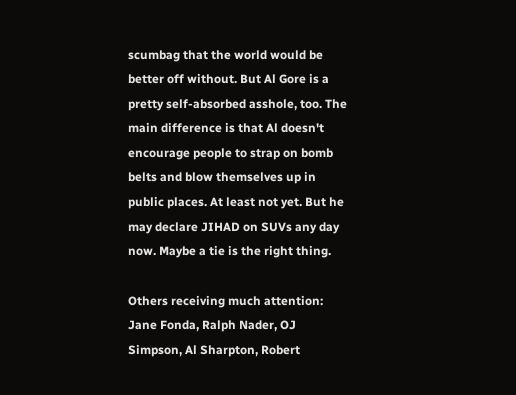scumbag that the world would be better off without. But Al Gore is a pretty self-absorbed asshole, too. The main difference is that Al doesn't encourage people to strap on bomb belts and blow themselves up in public places. At least not yet. But he may declare JIHAD on SUVs any day now. Maybe a tie is the right thing.

Others receiving much attention: Jane Fonda, Ralph Nader, OJ Simpson, Al Sharpton, Robert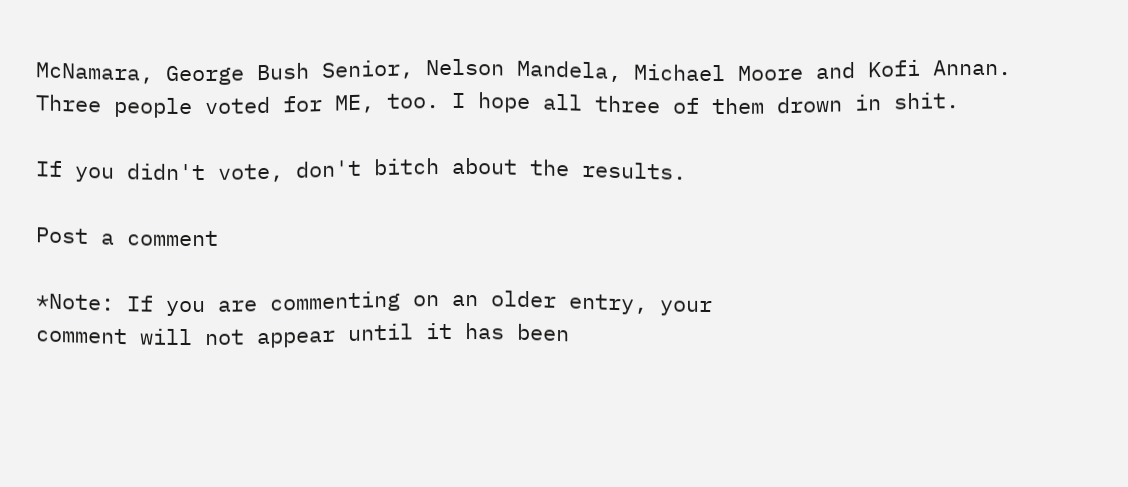McNamara, George Bush Senior, Nelson Mandela, Michael Moore and Kofi Annan. Three people voted for ME, too. I hope all three of them drown in shit.

If you didn't vote, don't bitch about the results.

Post a comment

*Note: If you are commenting on an older entry, your
comment will not appear until it has been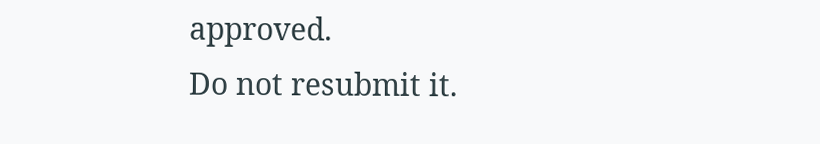approved.
Do not resubmit it.